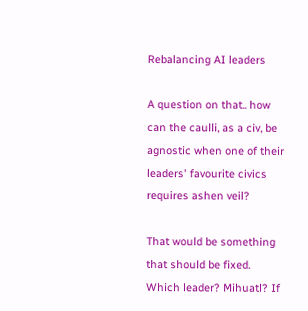Rebalancing AI leaders

A question on that.. how can the caulli, as a civ, be agnostic when one of their leaders' favourite civics requires ashen veil?

That would be something that should be fixed. Which leader? Mihuatl? If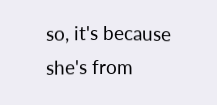so, it's because she's from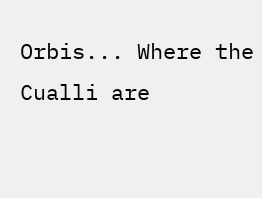Orbis... Where the Cualli are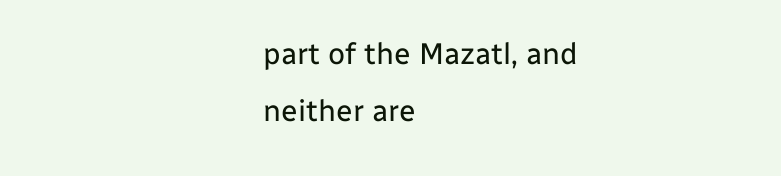part of the Mazatl, and neither are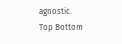agnostic.
Top Bottom